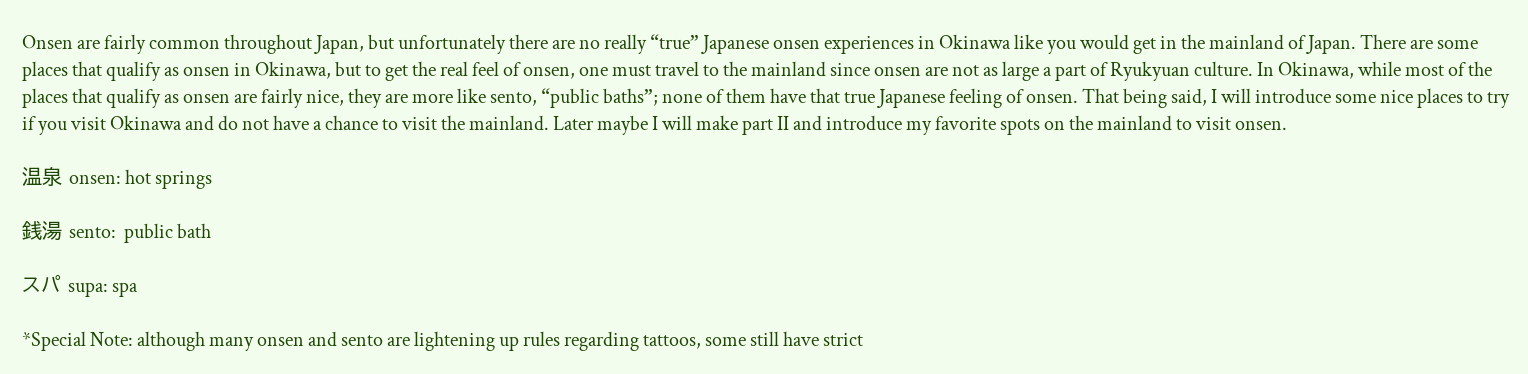Onsen are fairly common throughout Japan, but unfortunately there are no really “true” Japanese onsen experiences in Okinawa like you would get in the mainland of Japan. There are some places that qualify as onsen in Okinawa, but to get the real feel of onsen, one must travel to the mainland since onsen are not as large a part of Ryukyuan culture. In Okinawa, while most of the places that qualify as onsen are fairly nice, they are more like sento, “public baths”; none of them have that true Japanese feeling of onsen. That being said, I will introduce some nice places to try if you visit Okinawa and do not have a chance to visit the mainland. Later maybe I will make part II and introduce my favorite spots on the mainland to visit onsen.

温泉 onsen: hot springs

銭湯 sento:  public bath

スパ supa: spa

*Special Note: although many onsen and sento are lightening up rules regarding tattoos, some still have strict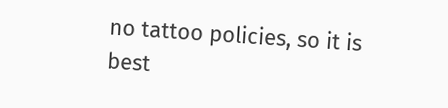no tattoo policies, so it is best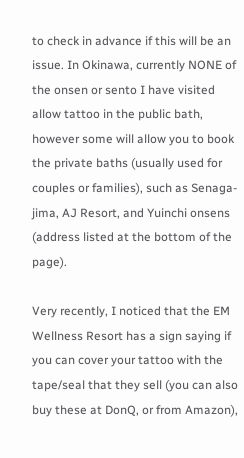to check in advance if this will be an issue. In Okinawa, currently NONE of the onsen or sento I have visited allow tattoo in the public bath, however some will allow you to book the private baths (usually used for couples or families), such as Senaga-jima, AJ Resort, and Yuinchi onsens (address listed at the bottom of the page).

Very recently, I noticed that the EM Wellness Resort has a sign saying if you can cover your tattoo with the tape/seal that they sell (you can also buy these at DonQ, or from Amazon),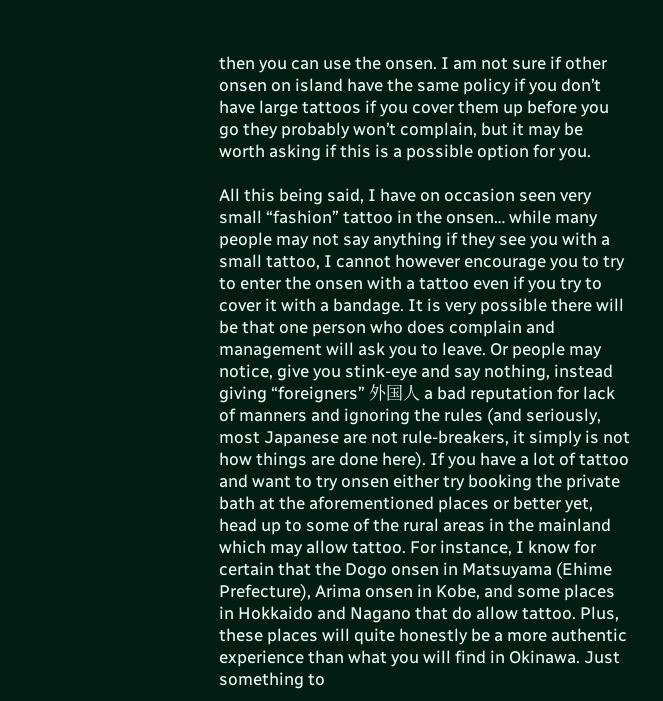then you can use the onsen. I am not sure if other onsen on island have the same policy if you don’t have large tattoos if you cover them up before you go they probably won’t complain, but it may be worth asking if this is a possible option for you.

All this being said, I have on occasion seen very small “fashion” tattoo in the onsen… while many people may not say anything if they see you with a small tattoo, I cannot however encourage you to try to enter the onsen with a tattoo even if you try to cover it with a bandage. It is very possible there will be that one person who does complain and management will ask you to leave. Or people may notice, give you stink-eye and say nothing, instead giving “foreigners” 外国人 a bad reputation for lack of manners and ignoring the rules (and seriously, most Japanese are not rule-breakers, it simply is not how things are done here). If you have a lot of tattoo and want to try onsen either try booking the private bath at the aforementioned places or better yet, head up to some of the rural areas in the mainland which may allow tattoo. For instance, I know for certain that the Dogo onsen in Matsuyama (Ehime Prefecture), Arima onsen in Kobe, and some places in Hokkaido and Nagano that do allow tattoo. Plus, these places will quite honestly be a more authentic experience than what you will find in Okinawa. Just something to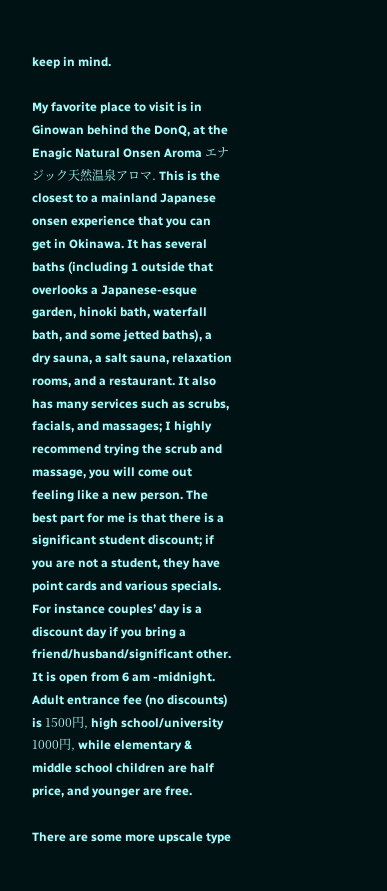keep in mind.

My favorite place to visit is in Ginowan behind the DonQ, at the Enagic Natural Onsen Aroma エナジック天然温泉アロマ. This is the closest to a mainland Japanese onsen experience that you can get in Okinawa. It has several baths (including 1 outside that overlooks a Japanese-esque garden, hinoki bath, waterfall bath, and some jetted baths), a dry sauna, a salt sauna, relaxation rooms, and a restaurant. It also has many services such as scrubs, facials, and massages; I highly recommend trying the scrub and massage, you will come out feeling like a new person. The best part for me is that there is a significant student discount; if you are not a student, they have point cards and various specials. For instance couples’ day is a discount day if you bring a friend/husband/significant other. It is open from 6 am -midnight. Adult entrance fee (no discounts) is 1500円, high school/university 1000円, while elementary & middle school children are half price, and younger are free.

There are some more upscale type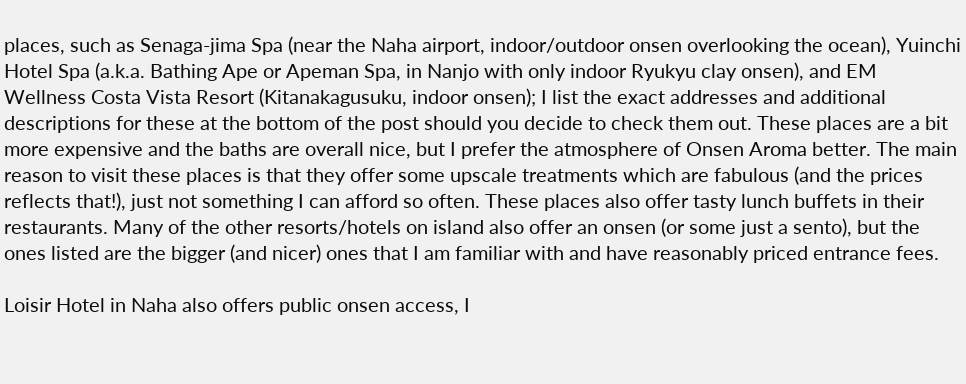places, such as Senaga-jima Spa (near the Naha airport, indoor/outdoor onsen overlooking the ocean), Yuinchi Hotel Spa (a.k.a. Bathing Ape or Apeman Spa, in Nanjo with only indoor Ryukyu clay onsen), and EM Wellness Costa Vista Resort (Kitanakagusuku, indoor onsen); I list the exact addresses and additional descriptions for these at the bottom of the post should you decide to check them out. These places are a bit more expensive and the baths are overall nice, but I prefer the atmosphere of Onsen Aroma better. The main reason to visit these places is that they offer some upscale treatments which are fabulous (and the prices reflects that!), just not something I can afford so often. These places also offer tasty lunch buffets in their restaurants. Many of the other resorts/hotels on island also offer an onsen (or some just a sento), but the ones listed are the bigger (and nicer) ones that I am familiar with and have reasonably priced entrance fees.

Loisir Hotel in Naha also offers public onsen access, I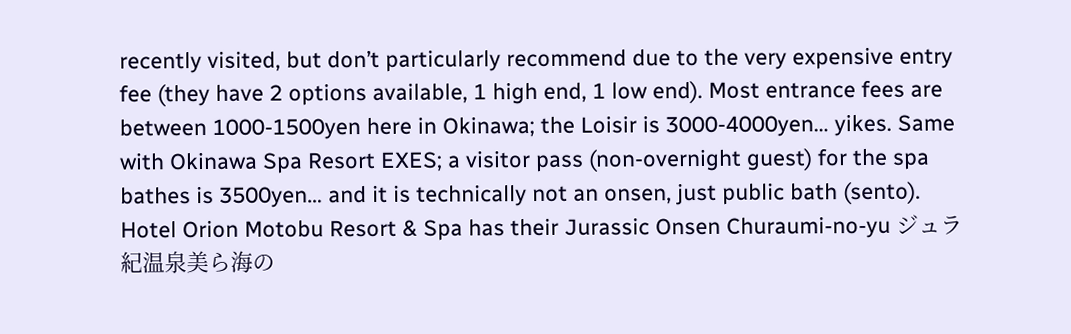recently visited, but don’t particularly recommend due to the very expensive entry fee (they have 2 options available, 1 high end, 1 low end). Most entrance fees are between 1000-1500yen here in Okinawa; the Loisir is 3000-4000yen… yikes. Same with Okinawa Spa Resort EXES; a visitor pass (non-overnight guest) for the spa bathes is 3500yen… and it is technically not an onsen, just public bath (sento). Hotel Orion Motobu Resort & Spa has their Jurassic Onsen Churaumi-no-yu ジュラ紀温泉美ら海の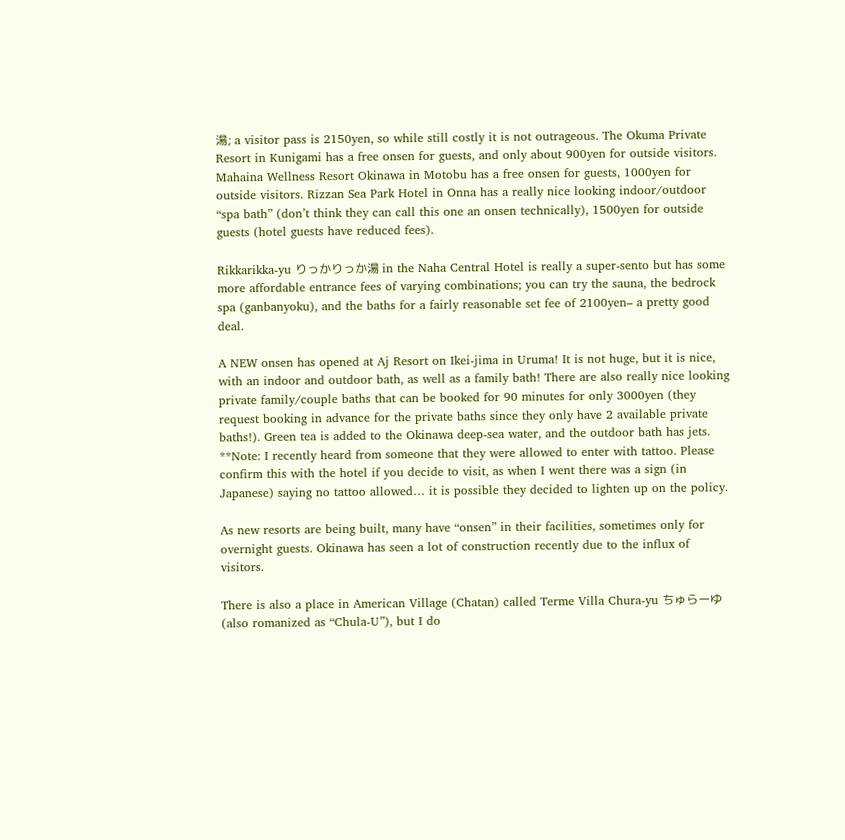湯; a visitor pass is 2150yen, so while still costly it is not outrageous. The Okuma Private Resort in Kunigami has a free onsen for guests, and only about 900yen for outside visitors. Mahaina Wellness Resort Okinawa in Motobu has a free onsen for guests, 1000yen for outside visitors. Rizzan Sea Park Hotel in Onna has a really nice looking indoor/outdoor “spa bath” (don’t think they can call this one an onsen technically), 1500yen for outside guests (hotel guests have reduced fees).

Rikkarikka-yu りっかりっか湯 in the Naha Central Hotel is really a super-sento but has some more affordable entrance fees of varying combinations; you can try the sauna, the bedrock spa (ganbanyoku), and the baths for a fairly reasonable set fee of 2100yen– a pretty good deal.

A NEW onsen has opened at Aj Resort on Ikei-jima in Uruma! It is not huge, but it is nice, with an indoor and outdoor bath, as well as a family bath! There are also really nice looking private family/couple baths that can be booked for 90 minutes for only 3000yen (they request booking in advance for the private baths since they only have 2 available private baths!). Green tea is added to the Okinawa deep-sea water, and the outdoor bath has jets. **Note: I recently heard from someone that they were allowed to enter with tattoo. Please confirm this with the hotel if you decide to visit, as when I went there was a sign (in Japanese) saying no tattoo allowed… it is possible they decided to lighten up on the policy.

As new resorts are being built, many have “onsen” in their facilities, sometimes only for overnight guests. Okinawa has seen a lot of construction recently due to the influx of visitors.

There is also a place in American Village (Chatan) called Terme Villa Chura-yu ちゅらーゆ (also romanized as “Chula-U”), but I do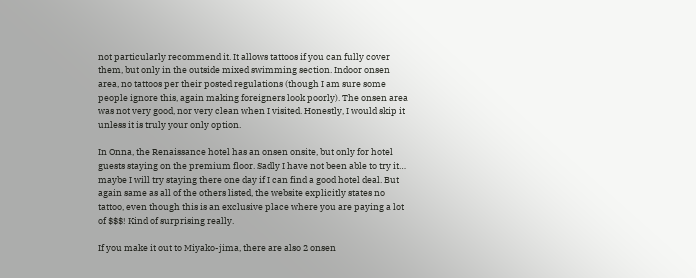not particularly recommend it. It allows tattoos if you can fully cover them, but only in the outside mixed swimming section. Indoor onsen area, no tattoos per their posted regulations (though I am sure some people ignore this, again making foreigners look poorly). The onsen area was not very good, nor very clean when I visited. Honestly, I would skip it unless it is truly your only option.

In Onna, the Renaissance hotel has an onsen onsite, but only for hotel guests staying on the premium floor. Sadly I have not been able to try it… maybe I will try staying there one day if I can find a good hotel deal. But again same as all of the others listed, the website explicitly states no tattoo, even though this is an exclusive place where you are paying a lot of $$$! Kind of surprising really.

If you make it out to Miyako-jima, there are also 2 onsen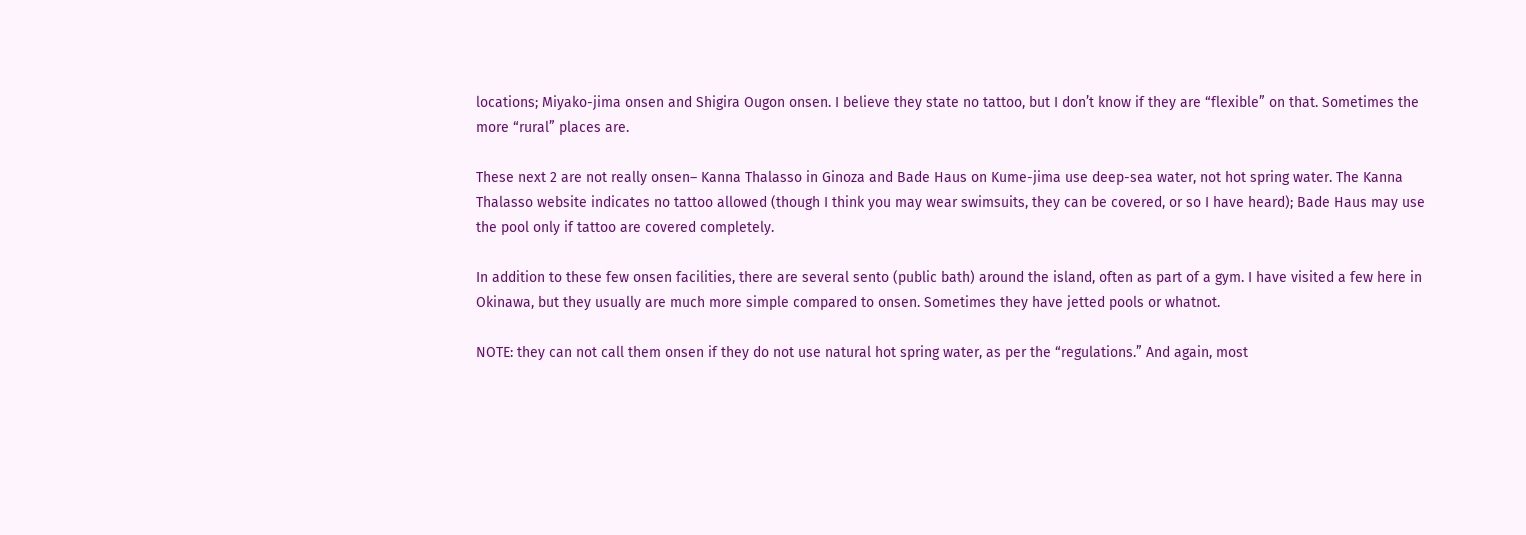locations; Miyako-jima onsen and Shigira Ougon onsen. I believe they state no tattoo, but I don’t know if they are “flexible” on that. Sometimes the more “rural” places are.

These next 2 are not really onsen– Kanna Thalasso in Ginoza and Bade Haus on Kume-jima use deep-sea water, not hot spring water. The Kanna Thalasso website indicates no tattoo allowed (though I think you may wear swimsuits, they can be covered, or so I have heard); Bade Haus may use the pool only if tattoo are covered completely.

In addition to these few onsen facilities, there are several sento (public bath) around the island, often as part of a gym. I have visited a few here in Okinawa, but they usually are much more simple compared to onsen. Sometimes they have jetted pools or whatnot.

NOTE: they can not call them onsen if they do not use natural hot spring water, as per the “regulations.” And again, most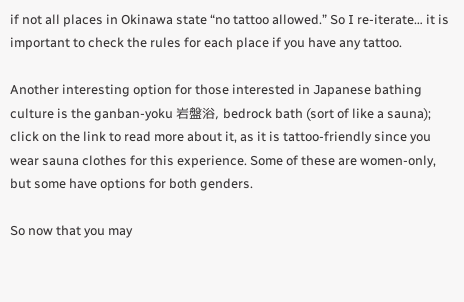if not all places in Okinawa state “no tattoo allowed.” So I re-iterate… it is important to check the rules for each place if you have any tattoo.

Another interesting option for those interested in Japanese bathing culture is the ganban-yoku 岩盤浴, bedrock bath (sort of like a sauna); click on the link to read more about it, as it is tattoo-friendly since you wear sauna clothes for this experience. Some of these are women-only, but some have options for both genders.

So now that you may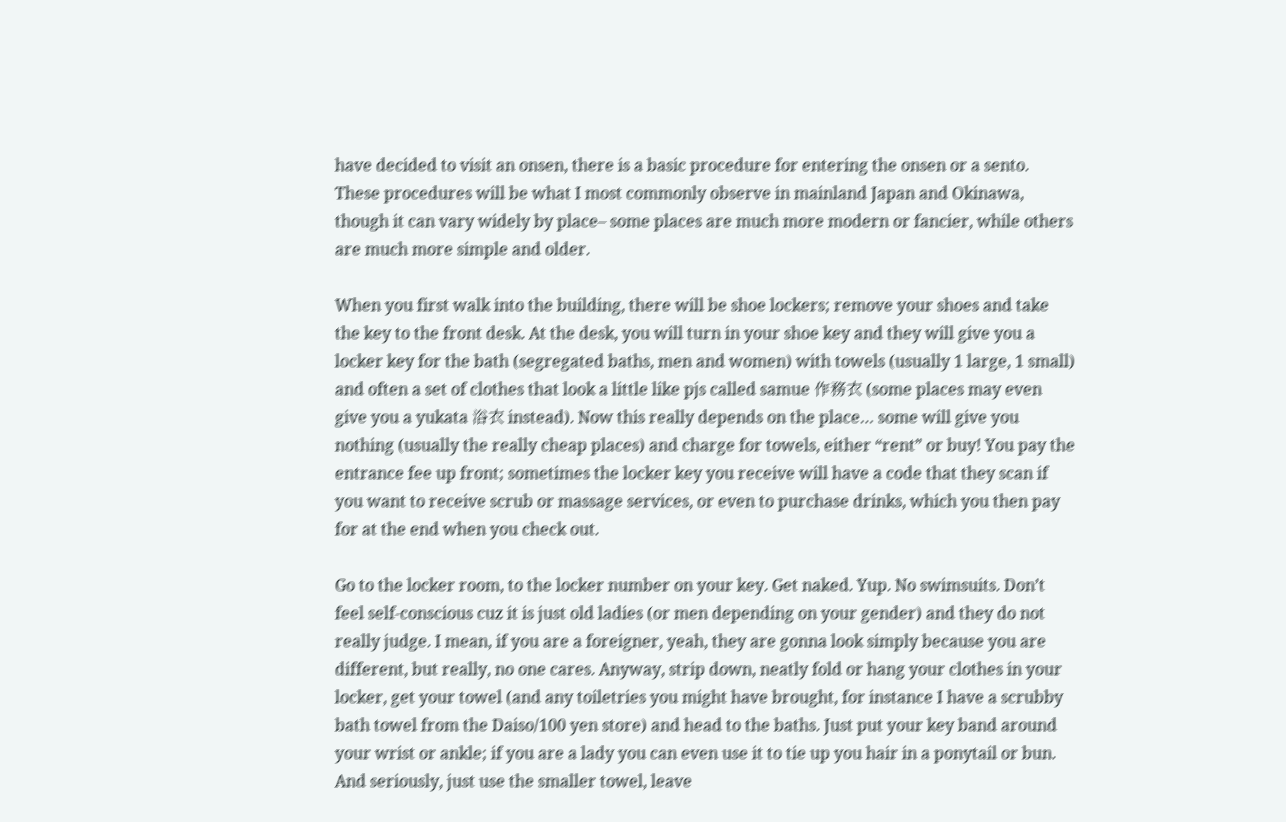have decided to visit an onsen, there is a basic procedure for entering the onsen or a sento. These procedures will be what I most commonly observe in mainland Japan and Okinawa, though it can vary widely by place– some places are much more modern or fancier, while others are much more simple and older.

When you first walk into the building, there will be shoe lockers; remove your shoes and take the key to the front desk. At the desk, you will turn in your shoe key and they will give you a locker key for the bath (segregated baths, men and women) with towels (usually 1 large, 1 small) and often a set of clothes that look a little like pjs called samue 作務衣 (some places may even give you a yukata 浴衣 instead). Now this really depends on the place… some will give you nothing (usually the really cheap places) and charge for towels, either “rent” or buy! You pay the entrance fee up front; sometimes the locker key you receive will have a code that they scan if you want to receive scrub or massage services, or even to purchase drinks, which you then pay for at the end when you check out.

Go to the locker room, to the locker number on your key. Get naked. Yup. No swimsuits. Don’t feel self-conscious cuz it is just old ladies (or men depending on your gender) and they do not really judge. I mean, if you are a foreigner, yeah, they are gonna look simply because you are different, but really, no one cares. Anyway, strip down, neatly fold or hang your clothes in your locker, get your towel (and any toiletries you might have brought, for instance I have a scrubby bath towel from the Daiso/100 yen store) and head to the baths. Just put your key band around your wrist or ankle; if you are a lady you can even use it to tie up you hair in a ponytail or bun. And seriously, just use the smaller towel, leave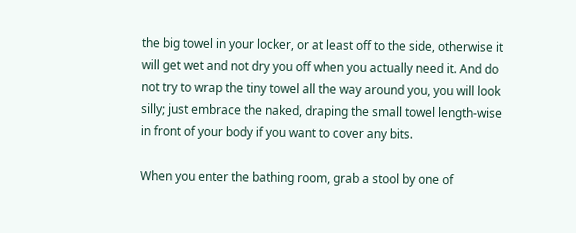the big towel in your locker, or at least off to the side, otherwise it will get wet and not dry you off when you actually need it. And do not try to wrap the tiny towel all the way around you, you will look silly; just embrace the naked, draping the small towel length-wise in front of your body if you want to cover any bits.

When you enter the bathing room, grab a stool by one of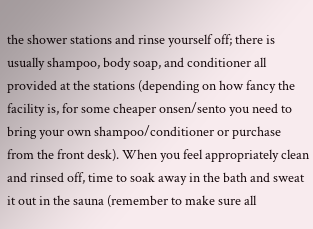the shower stations and rinse yourself off; there is usually shampoo, body soap, and conditioner all provided at the stations (depending on how fancy the facility is, for some cheaper onsen/sento you need to bring your own shampoo/conditioner or purchase from the front desk). When you feel appropriately clean and rinsed off, time to soak away in the bath and sweat it out in the sauna (remember to make sure all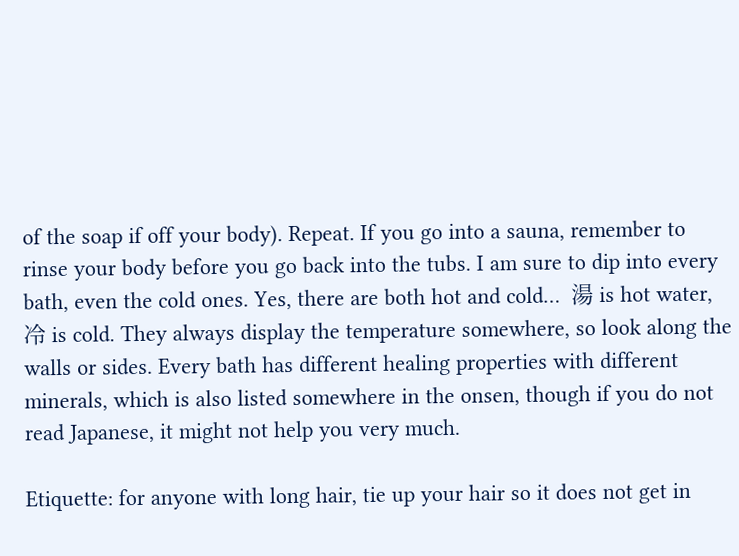of the soap if off your body). Repeat. If you go into a sauna, remember to rinse your body before you go back into the tubs. I am sure to dip into every bath, even the cold ones. Yes, there are both hot and cold…  湯 is hot water, 冷 is cold. They always display the temperature somewhere, so look along the walls or sides. Every bath has different healing properties with different minerals, which is also listed somewhere in the onsen, though if you do not read Japanese, it might not help you very much.

Etiquette: for anyone with long hair, tie up your hair so it does not get in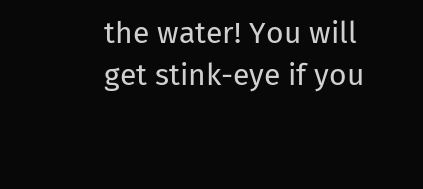the water! You will get stink-eye if you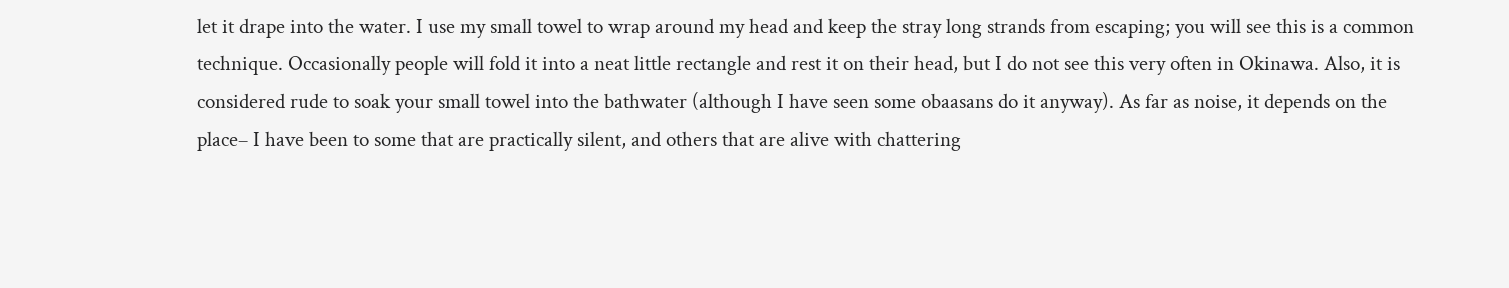let it drape into the water. I use my small towel to wrap around my head and keep the stray long strands from escaping; you will see this is a common technique. Occasionally people will fold it into a neat little rectangle and rest it on their head, but I do not see this very often in Okinawa. Also, it is considered rude to soak your small towel into the bathwater (although I have seen some obaasans do it anyway). As far as noise, it depends on the place– I have been to some that are practically silent, and others that are alive with chattering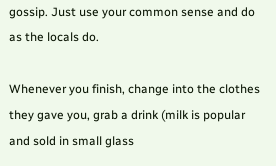gossip. Just use your common sense and do as the locals do.

Whenever you finish, change into the clothes they gave you, grab a drink (milk is popular and sold in small glass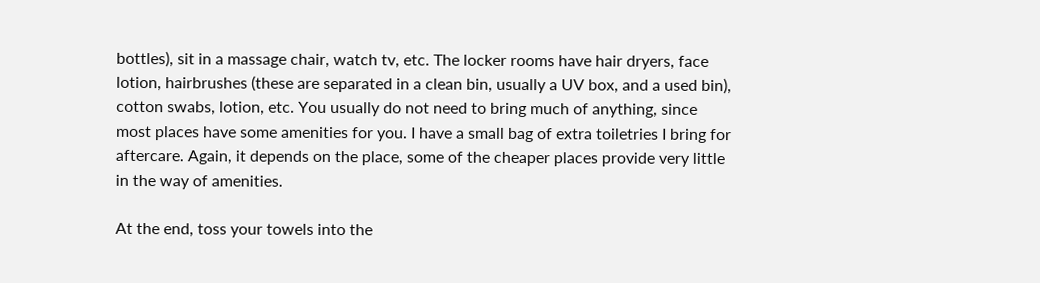bottles), sit in a massage chair, watch tv, etc. The locker rooms have hair dryers, face lotion, hairbrushes (these are separated in a clean bin, usually a UV box, and a used bin), cotton swabs, lotion, etc. You usually do not need to bring much of anything, since most places have some amenities for you. I have a small bag of extra toiletries I bring for aftercare. Again, it depends on the place, some of the cheaper places provide very little in the way of amenities.

At the end, toss your towels into the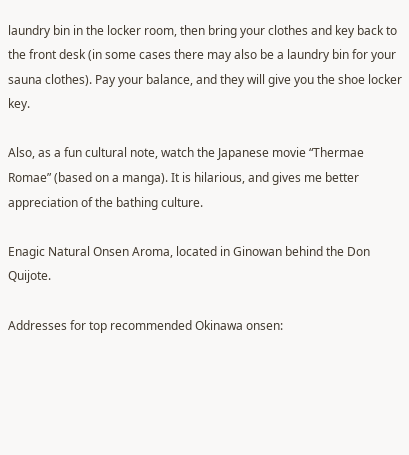laundry bin in the locker room, then bring your clothes and key back to the front desk (in some cases there may also be a laundry bin for your sauna clothes). Pay your balance, and they will give you the shoe locker key.

Also, as a fun cultural note, watch the Japanese movie “Thermae Romae” (based on a manga). It is hilarious, and gives me better appreciation of the bathing culture.

Enagic Natural Onsen Aroma, located in Ginowan behind the Don Quijote.

Addresses for top recommended Okinawa onsen: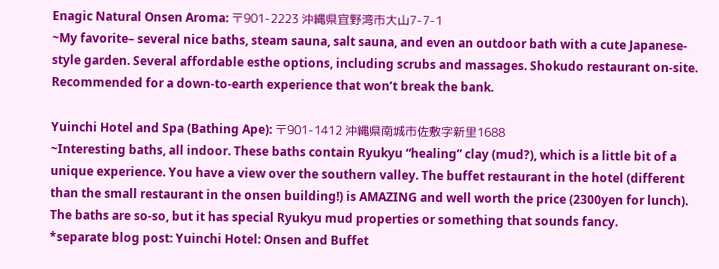Enagic Natural Onsen Aroma: 〒901-2223 沖縄県宜野湾市大山7-7-1
~My favorite– several nice baths, steam sauna, salt sauna, and even an outdoor bath with a cute Japanese-style garden. Several affordable esthe options, including scrubs and massages. Shokudo restaurant on-site. Recommended for a down-to-earth experience that won’t break the bank.

Yuinchi Hotel and Spa (Bathing Ape): 〒901-1412 沖縄県南城市佐敷字新里1688
~Interesting baths, all indoor. These baths contain Ryukyu “healing” clay (mud?), which is a little bit of a unique experience. You have a view over the southern valley. The buffet restaurant in the hotel (different than the small restaurant in the onsen building!) is AMAZING and well worth the price (2300yen for lunch). The baths are so-so, but it has special Ryukyu mud properties or something that sounds fancy.
*separate blog post: Yuinchi Hotel: Onsen and Buffet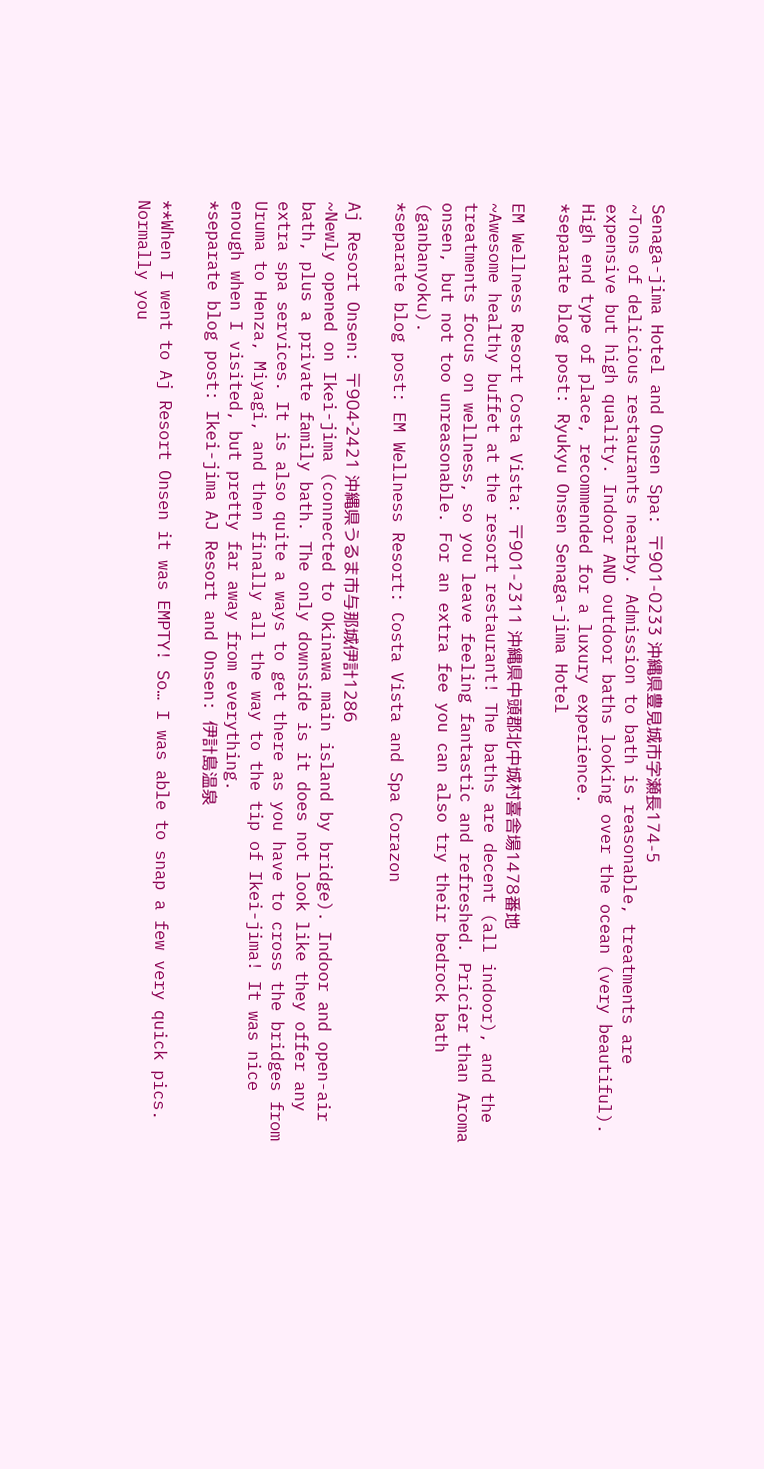Senaga-jima Hotel and Onsen Spa: 〒901-0233 沖縄県豊見城市字瀬長174-5
~Tons of delicious restaurants nearby. Admission to bath is reasonable, treatments are expensive but high quality. Indoor AND outdoor baths looking over the ocean (very beautiful). High end type of place, recommended for a luxury experience.
*separate blog post: Ryukyu Onsen Senaga-jima Hotel

EM Wellness Resort Costa Vista: 〒901-2311 沖縄県中頭郡北中城村喜舎場1478番地
~Awesome healthy buffet at the resort restaurant! The baths are decent (all indoor), and the treatments focus on wellness, so you leave feeling fantastic and refreshed. Pricier than Aroma onsen, but not too unreasonable. For an extra fee you can also try their bedrock bath (ganbanyoku).
*separate blog post: EM Wellness Resort: Costa Vista and Spa Corazon

Aj Resort Onsen: 〒904‐2421 沖縄県うるま市与那城伊計1286
~Newly opened on Ikei-jima (connected to Okinawa main island by bridge). Indoor and open-air bath, plus a private family bath. The only downside is it does not look like they offer any extra spa services. It is also quite a ways to get there as you have to cross the bridges from Uruma to Henza, Miyagi, and then finally all the way to the tip of Ikei-jima! It was nice enough when I visited, but pretty far away from everything.
*separate blog post: Ikei-jima AJ Resort and Onsen: 伊計島温泉

**When I went to Aj Resort Onsen it was EMPTY! So… I was able to snap a few very quick pics. Normally you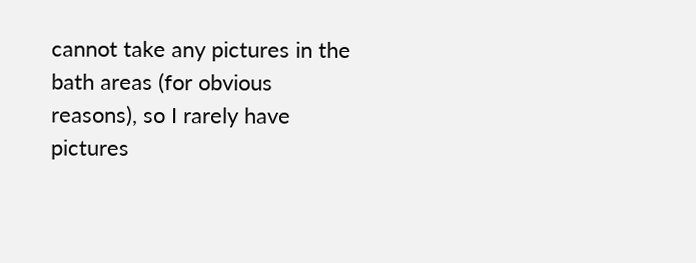cannot take any pictures in the bath areas (for obvious reasons), so I rarely have pictures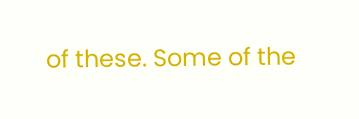of these. Some of the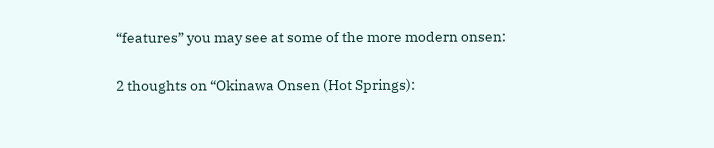“features” you may see at some of the more modern onsen:

2 thoughts on “Okinawa Onsen (Hot Springs):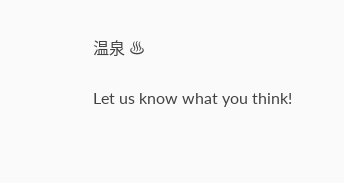温泉 ♨

Let us know what you think!